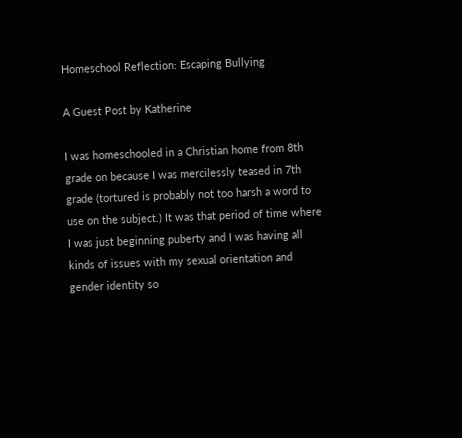Homeschool Reflection: Escaping Bullying

A Guest Post by Katherine

I was homeschooled in a Christian home from 8th grade on because I was mercilessly teased in 7th grade (tortured is probably not too harsh a word to use on the subject.) It was that period of time where I was just beginning puberty and I was having all kinds of issues with my sexual orientation and gender identity so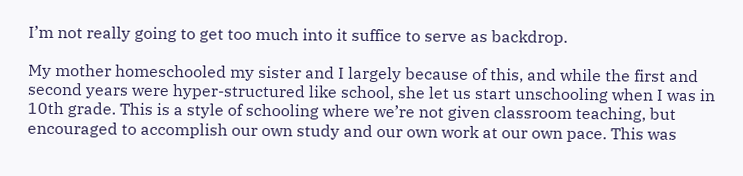I’m not really going to get too much into it suffice to serve as backdrop.

My mother homeschooled my sister and I largely because of this, and while the first and second years were hyper-structured like school, she let us start unschooling when I was in 10th grade. This is a style of schooling where we’re not given classroom teaching, but encouraged to accomplish our own study and our own work at our own pace. This was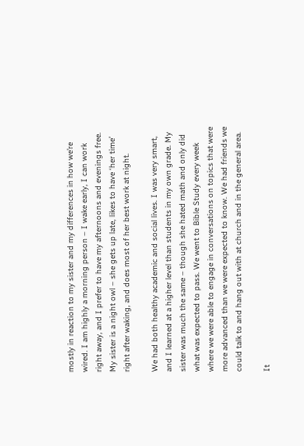mostly in reaction to my sister and my differences in how we’re wired. I am highly a morning person – I wake early, I can work right away, and I prefer to have my afternoons and evenings free. My sister is a night owl – she gets up late, likes to have ‘her time’ right after waking, and does most of her best work at night.

We had both healthy academic and social lives. I was very smart, and I learned at a higher level than students in my own grade. My sister was much the same – though she hated math and only did what was expected to pass. We went to Bible Study every week where we were able to engage in conversations on topics that were more advanced than we were expected to know. We had friends we could talk to and hang out with at church and in the general area.

It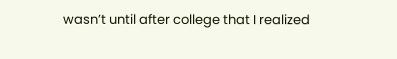wasn’t until after college that I realized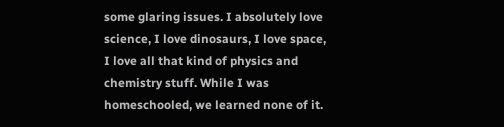some glaring issues. I absolutely love science, I love dinosaurs, I love space, I love all that kind of physics and chemistry stuff. While I was homeschooled, we learned none of it.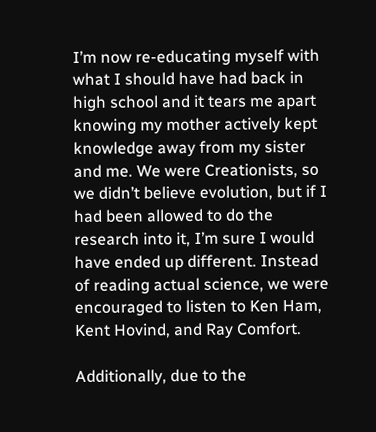I’m now re-educating myself with what I should have had back in high school and it tears me apart knowing my mother actively kept knowledge away from my sister and me. We were Creationists, so we didn’t believe evolution, but if I had been allowed to do the research into it, I’m sure I would have ended up different. Instead of reading actual science, we were encouraged to listen to Ken Ham, Kent Hovind, and Ray Comfort.

Additionally, due to the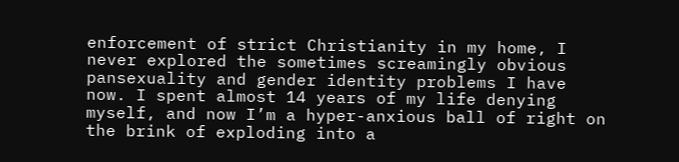enforcement of strict Christianity in my home, I never explored the sometimes screamingly obvious pansexuality and gender identity problems I have now. I spent almost 14 years of my life denying myself, and now I’m a hyper-anxious ball of right on the brink of exploding into a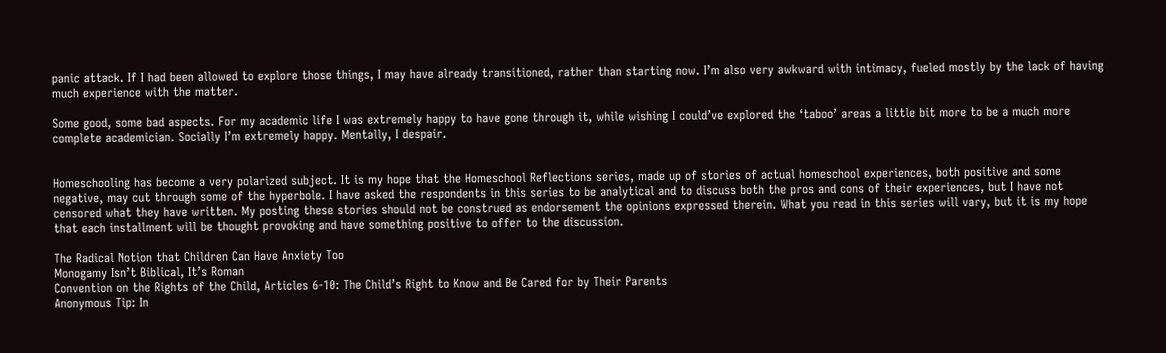panic attack. If I had been allowed to explore those things, I may have already transitioned, rather than starting now. I’m also very awkward with intimacy, fueled mostly by the lack of having much experience with the matter.

Some good, some bad aspects. For my academic life I was extremely happy to have gone through it, while wishing I could’ve explored the ‘taboo’ areas a little bit more to be a much more complete academician. Socially I’m extremely happy. Mentally, I despair.


Homeschooling has become a very polarized subject. It is my hope that the Homeschool Reflections series, made up of stories of actual homeschool experiences, both positive and some negative, may cut through some of the hyperbole. I have asked the respondents in this series to be analytical and to discuss both the pros and cons of their experiences, but I have not censored what they have written. My posting these stories should not be construed as endorsement the opinions expressed therein. What you read in this series will vary, but it is my hope that each installment will be thought provoking and have something positive to offer to the discussion.

The Radical Notion that Children Can Have Anxiety Too
Monogamy Isn’t Biblical, It’s Roman
Convention on the Rights of the Child, Articles 6-10: The Child’s Right to Know and Be Cared for by Their Parents
Anonymous Tip: In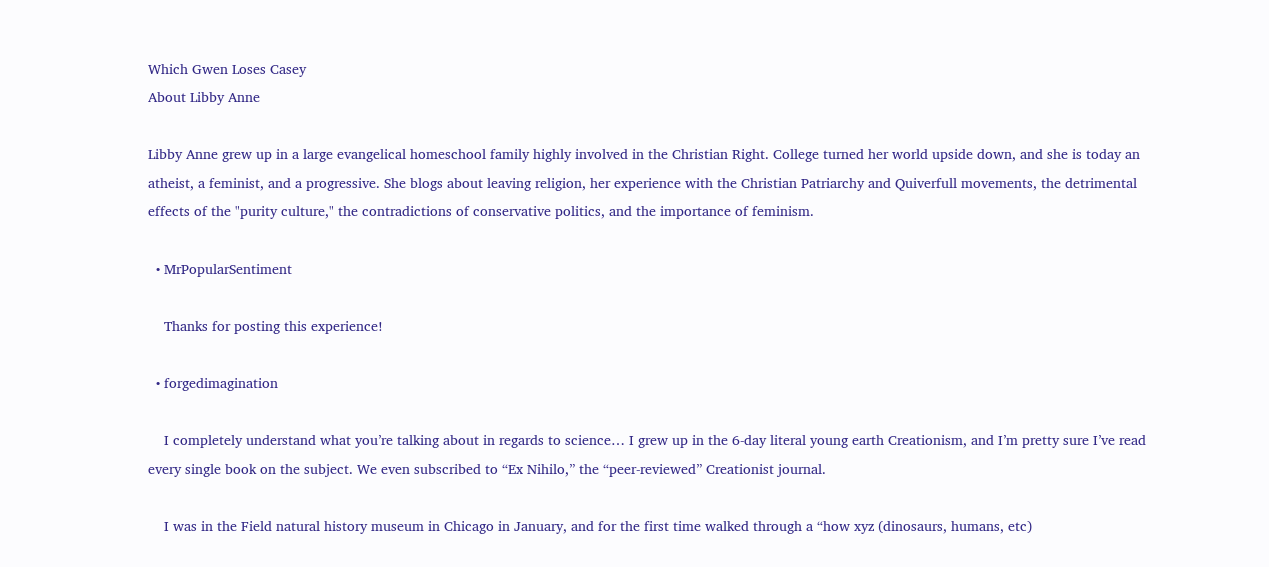Which Gwen Loses Casey
About Libby Anne

Libby Anne grew up in a large evangelical homeschool family highly involved in the Christian Right. College turned her world upside down, and she is today an atheist, a feminist, and a progressive. She blogs about leaving religion, her experience with the Christian Patriarchy and Quiverfull movements, the detrimental effects of the "purity culture," the contradictions of conservative politics, and the importance of feminism.

  • MrPopularSentiment

    Thanks for posting this experience!

  • forgedimagination

    I completely understand what you’re talking about in regards to science… I grew up in the 6-day literal young earth Creationism, and I’m pretty sure I’ve read every single book on the subject. We even subscribed to “Ex Nihilo,” the “peer-reviewed” Creationist journal.

    I was in the Field natural history museum in Chicago in January, and for the first time walked through a “how xyz (dinosaurs, humans, etc)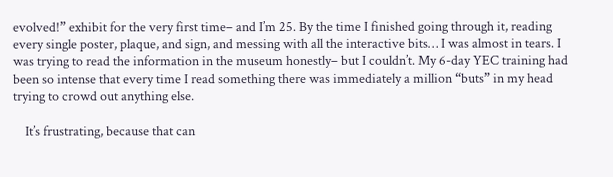evolved!” exhibit for the very first time– and I’m 25. By the time I finished going through it, reading every single poster, plaque, and sign, and messing with all the interactive bits… I was almost in tears. I was trying to read the information in the museum honestly– but I couldn’t. My 6-day YEC training had been so intense that every time I read something there was immediately a million “buts” in my head trying to crowd out anything else.

    It’s frustrating, because that can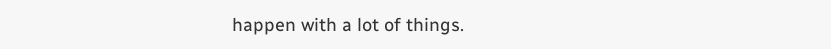happen with a lot of things.